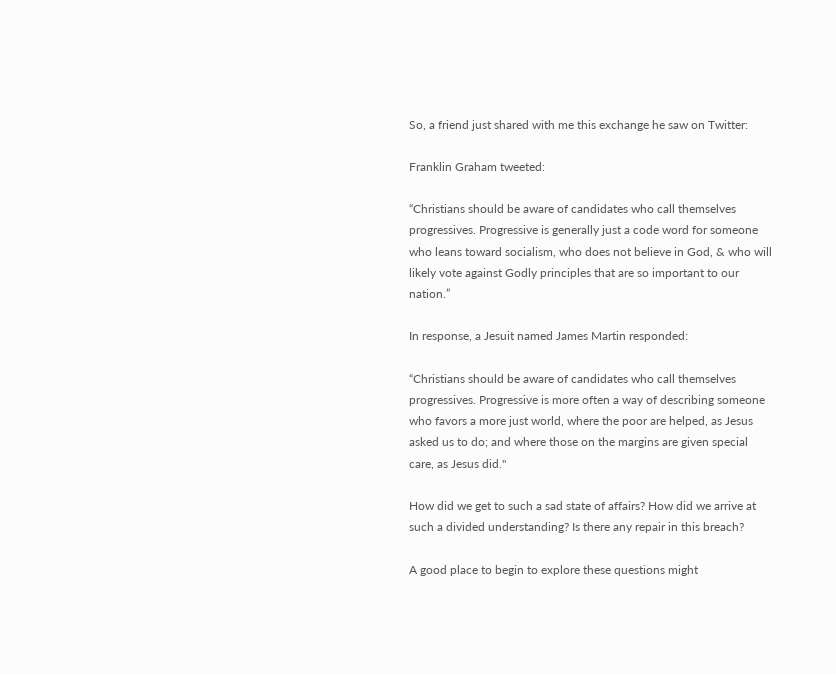So, a friend just shared with me this exchange he saw on Twitter:

Franklin Graham tweeted:

“Christians should be aware of candidates who call themselves progressives. Progressive is generally just a code word for someone who leans toward socialism, who does not believe in God, & who will likely vote against Godly principles that are so important to our nation.”

In response, a Jesuit named James Martin responded:

“Christians should be aware of candidates who call themselves progressives. Progressive is more often a way of describing someone who favors a more just world, where the poor are helped, as Jesus asked us to do; and where those on the margins are given special care, as Jesus did."

How did we get to such a sad state of affairs? How did we arrive at such a divided understanding? Is there any repair in this breach?

A good place to begin to explore these questions might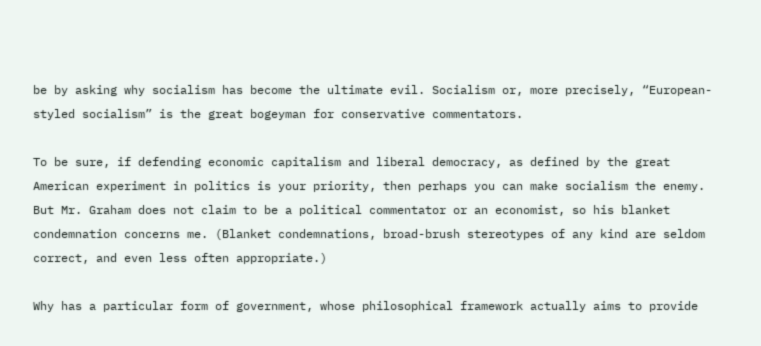be by asking why socialism has become the ultimate evil. Socialism or, more precisely, “European-styled socialism” is the great bogeyman for conservative commentators.

To be sure, if defending economic capitalism and liberal democracy, as defined by the great American experiment in politics is your priority, then perhaps you can make socialism the enemy. But Mr. Graham does not claim to be a political commentator or an economist, so his blanket condemnation concerns me. (Blanket condemnations, broad-brush stereotypes of any kind are seldom correct, and even less often appropriate.)

Why has a particular form of government, whose philosophical framework actually aims to provide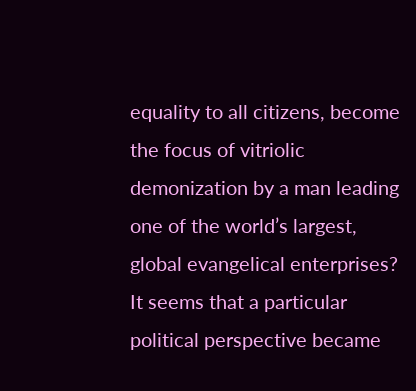equality to all citizens, become the focus of vitriolic demonization by a man leading one of the world’s largest, global evangelical enterprises? It seems that a particular political perspective became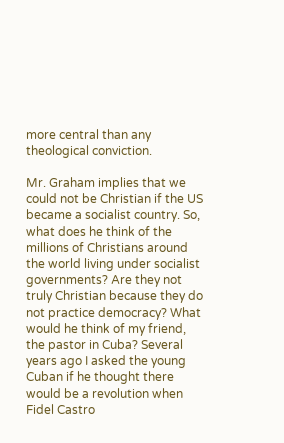more central than any theological conviction.

Mr. Graham implies that we could not be Christian if the US became a socialist country. So, what does he think of the millions of Christians around the world living under socialist governments? Are they not truly Christian because they do not practice democracy? What would he think of my friend, the pastor in Cuba? Several years ago I asked the young Cuban if he thought there would be a revolution when Fidel Castro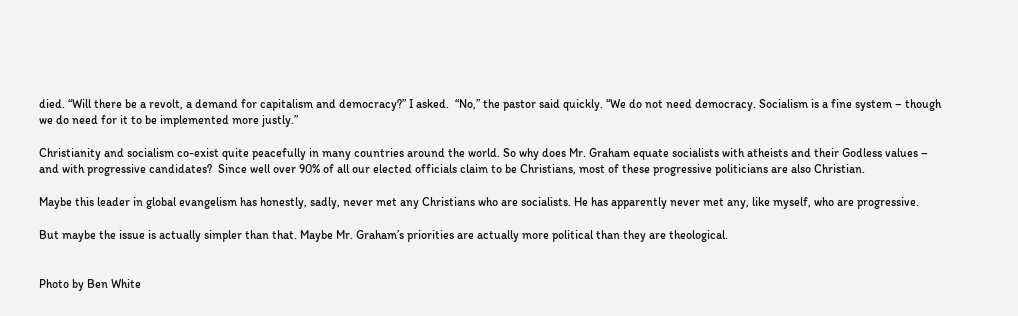died. “Will there be a revolt, a demand for capitalism and democracy?” I asked.  “No,” the pastor said quickly. “We do not need democracy. Socialism is a fine system – though we do need for it to be implemented more justly.”

Christianity and socialism co-exist quite peacefully in many countries around the world. So why does Mr. Graham equate socialists with atheists and their Godless values – and with progressive candidates?  Since well over 90% of all our elected officials claim to be Christians, most of these progressive politicians are also Christian.

Maybe this leader in global evangelism has honestly, sadly, never met any Christians who are socialists. He has apparently never met any, like myself, who are progressive.

But maybe the issue is actually simpler than that. Maybe Mr. Graham’s priorities are actually more political than they are theological.


Photo by Ben White